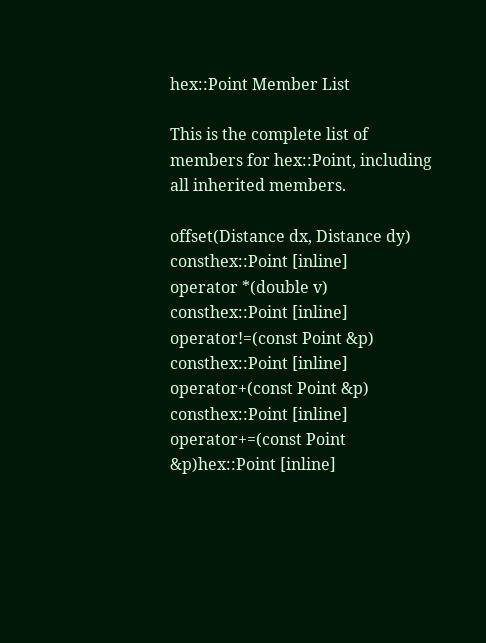hex::Point Member List

This is the complete list of members for hex::Point, including all inherited members.

offset(Distance dx, Distance dy) consthex::Point [inline]
operator *(double v) consthex::Point [inline]
operator!=(const Point &p) consthex::Point [inline]
operator+(const Point &p) consthex::Point [inline]
operator+=(const Point &p)hex::Point [inline]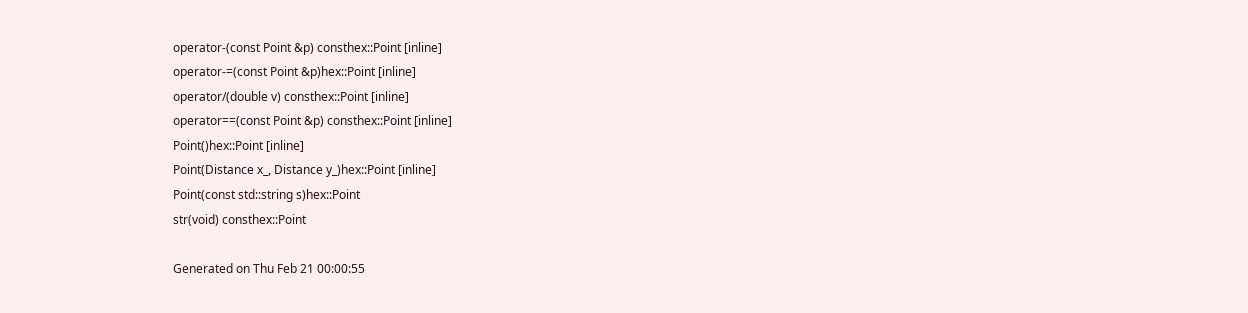operator-(const Point &p) consthex::Point [inline]
operator-=(const Point &p)hex::Point [inline]
operator/(double v) consthex::Point [inline]
operator==(const Point &p) consthex::Point [inline]
Point()hex::Point [inline]
Point(Distance x_, Distance y_)hex::Point [inline]
Point(const std::string s)hex::Point
str(void) consthex::Point

Generated on Thu Feb 21 00:00:55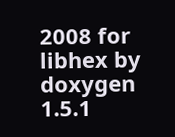2008 for libhex by  doxygen 1.5.1